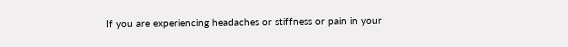If you are experiencing headaches or stiffness or pain in your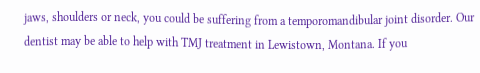jaws, shoulders or neck, you could be suffering from a temporomandibular joint disorder. Our dentist may be able to help with TMJ treatment in Lewistown, Montana. If you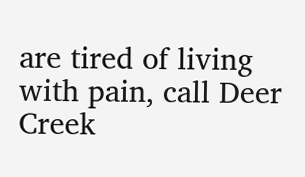are tired of living with pain, call Deer Creek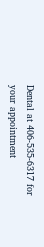Dental at 406-535-6317 for your appointment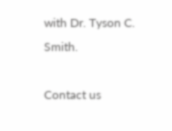with Dr. Tyson C. Smith.

Contact us